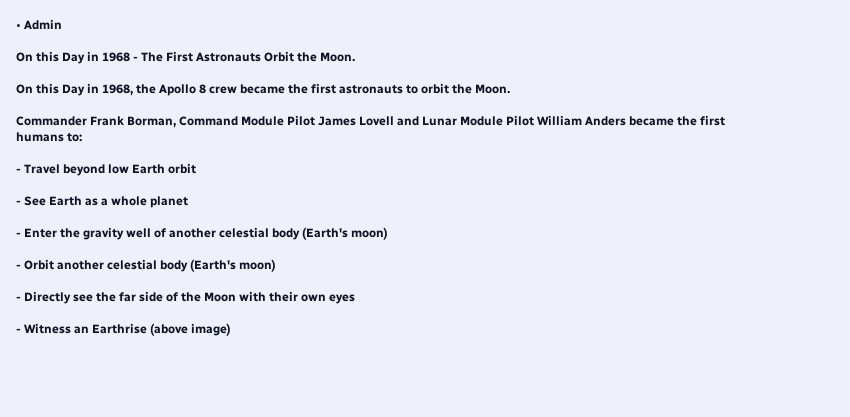• Admin

On this Day in 1968 - The First Astronauts Orbit the Moon.

On this Day in 1968, the Apollo 8 crew became the first astronauts to orbit the Moon.

Commander Frank Borman, Command Module Pilot James Lovell and Lunar Module Pilot William Anders became the first humans to:

- Travel beyond low Earth orbit

- See Earth as a whole planet

- Enter the gravity well of another celestial body (Earth's moon)

- Orbit another celestial body (Earth's moon)

- Directly see the far side of the Moon with their own eyes

- Witness an Earthrise (above image)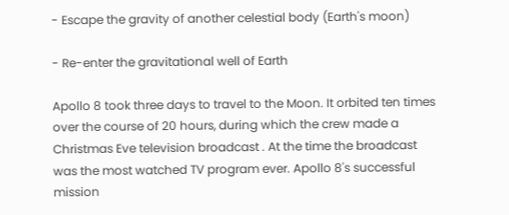- Escape the gravity of another celestial body (Earth's moon)

- Re-enter the gravitational well of Earth

Apollo 8 took three days to travel to the Moon. It orbited ten times over the course of 20 hours, during which the crew made a Christmas Eve television broadcast . At the time the broadcast was the most watched TV program ever. Apollo 8's successful mission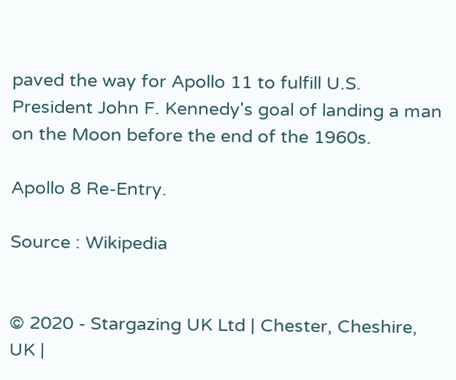paved the way for Apollo 11 to fulfill U.S. President John F. Kennedy's goal of landing a man on the Moon before the end of the 1960s.

Apollo 8 Re-Entry.

Source : Wikipedia


© 2020 - Stargazing UK Ltd | Chester, Cheshire, UK |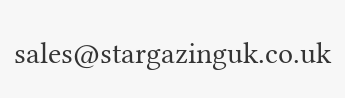sales@stargazinguk.co.uk